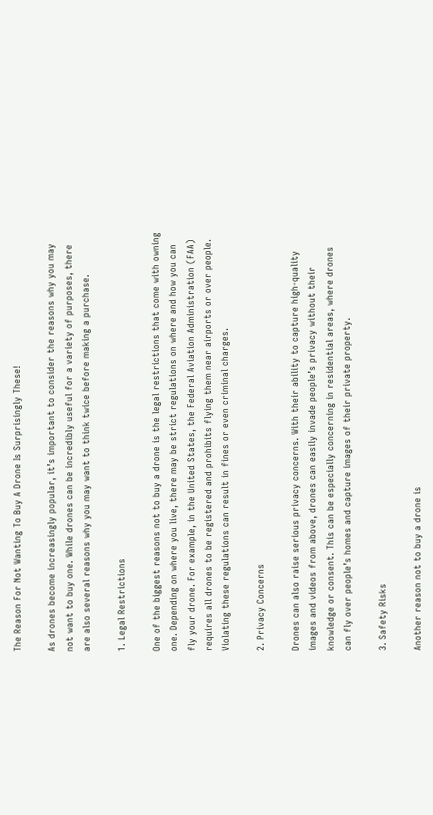The Reason For Not Wanting To Buy A Drone Is Surprisingly These!

As drones become increasingly popular, it’s important to consider the reasons why you may not want to buy one. While drones can be incredibly useful for a variety of purposes, there are also several reasons why you may want to think twice before making a purchase.

1. Legal Restrictions

One of the biggest reasons not to buy a drone is the legal restrictions that come with owning one. Depending on where you live, there may be strict regulations on where and how you can fly your drone. For example, in the United States, the Federal Aviation Administration (FAA) requires all drones to be registered and prohibits flying them near airports or over people. Violating these regulations can result in fines or even criminal charges.

2. Privacy Concerns

Drones can also raise serious privacy concerns. With their ability to capture high-quality images and videos from above, drones can easily invade people’s privacy without their knowledge or consent. This can be especially concerning in residential areas, where drones can fly over people’s homes and capture images of their private property.

3. Safety Risks

Another reason not to buy a drone is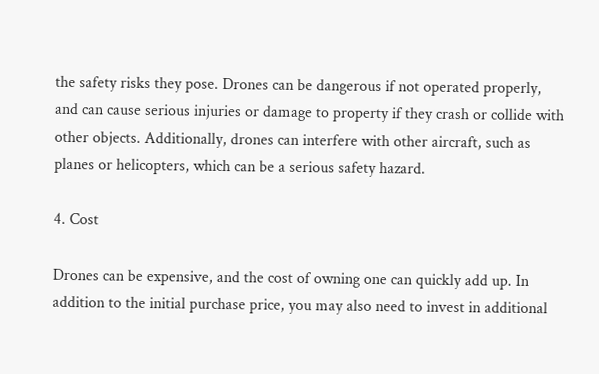the safety risks they pose. Drones can be dangerous if not operated properly, and can cause serious injuries or damage to property if they crash or collide with other objects. Additionally, drones can interfere with other aircraft, such as planes or helicopters, which can be a serious safety hazard.

4. Cost

Drones can be expensive, and the cost of owning one can quickly add up. In addition to the initial purchase price, you may also need to invest in additional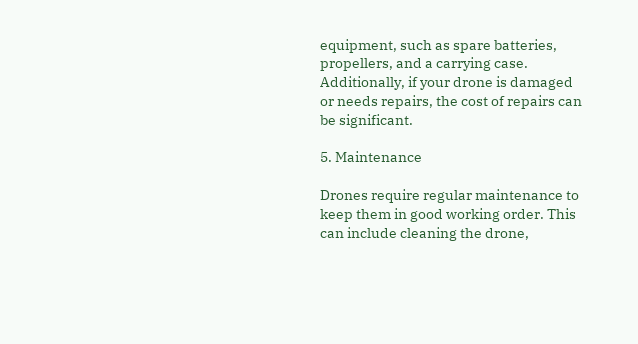equipment, such as spare batteries, propellers, and a carrying case. Additionally, if your drone is damaged or needs repairs, the cost of repairs can be significant.

5. Maintenance

Drones require regular maintenance to keep them in good working order. This can include cleaning the drone,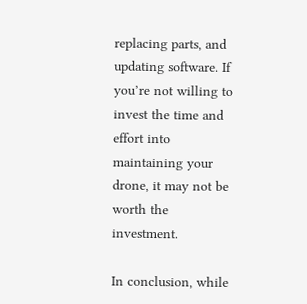replacing parts, and updating software. If you’re not willing to invest the time and effort into maintaining your drone, it may not be worth the investment.

In conclusion, while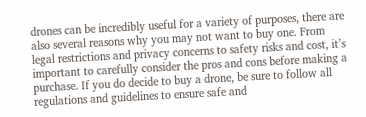drones can be incredibly useful for a variety of purposes, there are also several reasons why you may not want to buy one. From legal restrictions and privacy concerns to safety risks and cost, it’s important to carefully consider the pros and cons before making a purchase. If you do decide to buy a drone, be sure to follow all regulations and guidelines to ensure safe and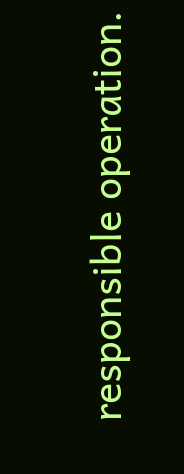responsible operation.